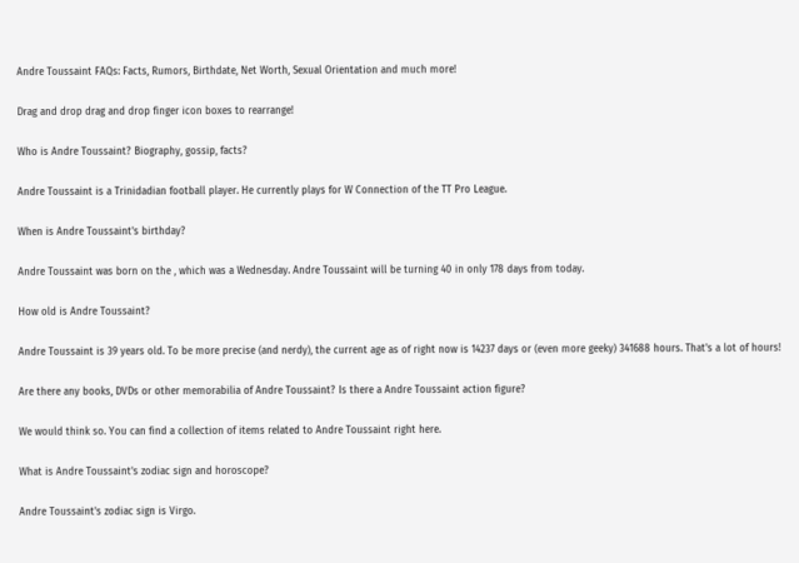Andre Toussaint FAQs: Facts, Rumors, Birthdate, Net Worth, Sexual Orientation and much more!

Drag and drop drag and drop finger icon boxes to rearrange!

Who is Andre Toussaint? Biography, gossip, facts?

Andre Toussaint is a Trinidadian football player. He currently plays for W Connection of the TT Pro League.

When is Andre Toussaint's birthday?

Andre Toussaint was born on the , which was a Wednesday. Andre Toussaint will be turning 40 in only 178 days from today.

How old is Andre Toussaint?

Andre Toussaint is 39 years old. To be more precise (and nerdy), the current age as of right now is 14237 days or (even more geeky) 341688 hours. That's a lot of hours!

Are there any books, DVDs or other memorabilia of Andre Toussaint? Is there a Andre Toussaint action figure?

We would think so. You can find a collection of items related to Andre Toussaint right here.

What is Andre Toussaint's zodiac sign and horoscope?

Andre Toussaint's zodiac sign is Virgo.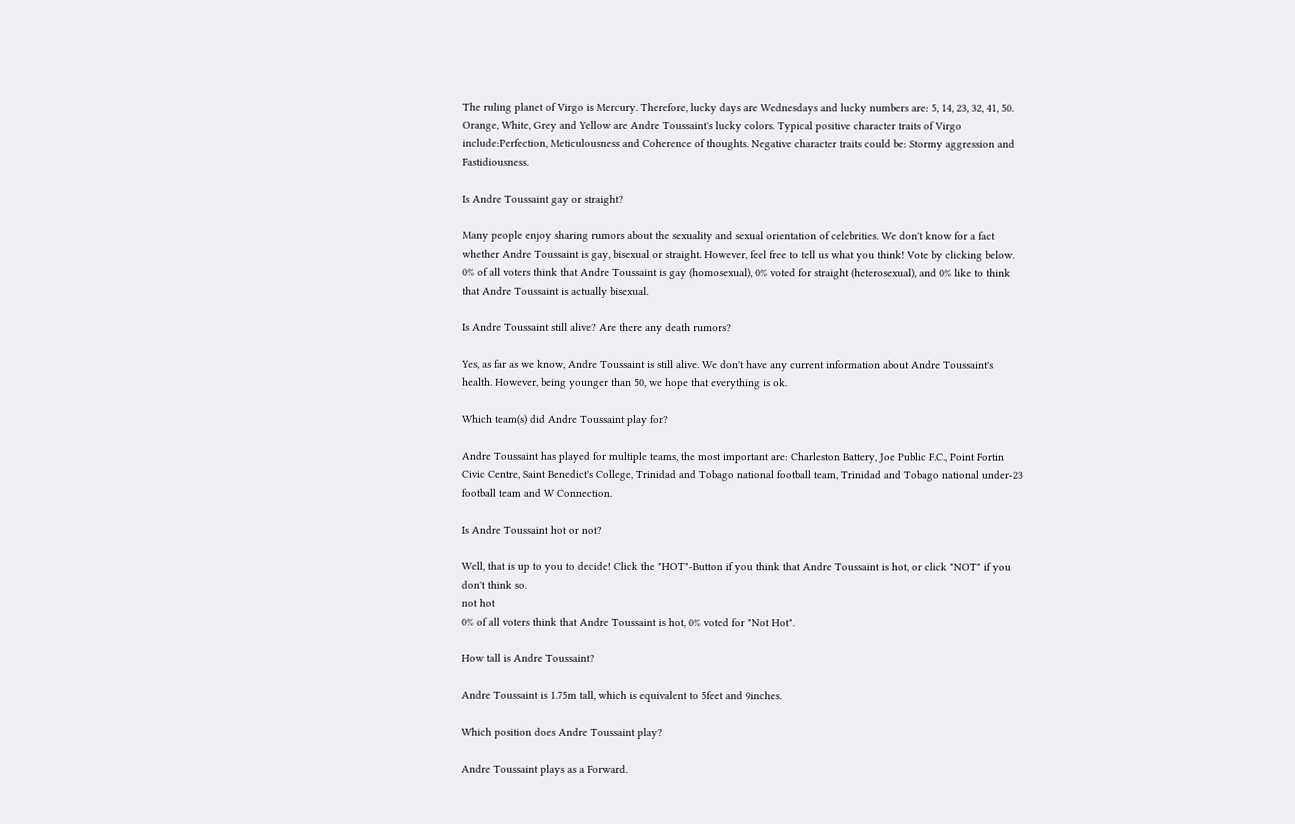The ruling planet of Virgo is Mercury. Therefore, lucky days are Wednesdays and lucky numbers are: 5, 14, 23, 32, 41, 50. Orange, White, Grey and Yellow are Andre Toussaint's lucky colors. Typical positive character traits of Virgo include:Perfection, Meticulousness and Coherence of thoughts. Negative character traits could be: Stormy aggression and Fastidiousness.

Is Andre Toussaint gay or straight?

Many people enjoy sharing rumors about the sexuality and sexual orientation of celebrities. We don't know for a fact whether Andre Toussaint is gay, bisexual or straight. However, feel free to tell us what you think! Vote by clicking below.
0% of all voters think that Andre Toussaint is gay (homosexual), 0% voted for straight (heterosexual), and 0% like to think that Andre Toussaint is actually bisexual.

Is Andre Toussaint still alive? Are there any death rumors?

Yes, as far as we know, Andre Toussaint is still alive. We don't have any current information about Andre Toussaint's health. However, being younger than 50, we hope that everything is ok.

Which team(s) did Andre Toussaint play for?

Andre Toussaint has played for multiple teams, the most important are: Charleston Battery, Joe Public F.C., Point Fortin Civic Centre, Saint Benedict's College, Trinidad and Tobago national football team, Trinidad and Tobago national under-23 football team and W Connection.

Is Andre Toussaint hot or not?

Well, that is up to you to decide! Click the "HOT"-Button if you think that Andre Toussaint is hot, or click "NOT" if you don't think so.
not hot
0% of all voters think that Andre Toussaint is hot, 0% voted for "Not Hot".

How tall is Andre Toussaint?

Andre Toussaint is 1.75m tall, which is equivalent to 5feet and 9inches.

Which position does Andre Toussaint play?

Andre Toussaint plays as a Forward.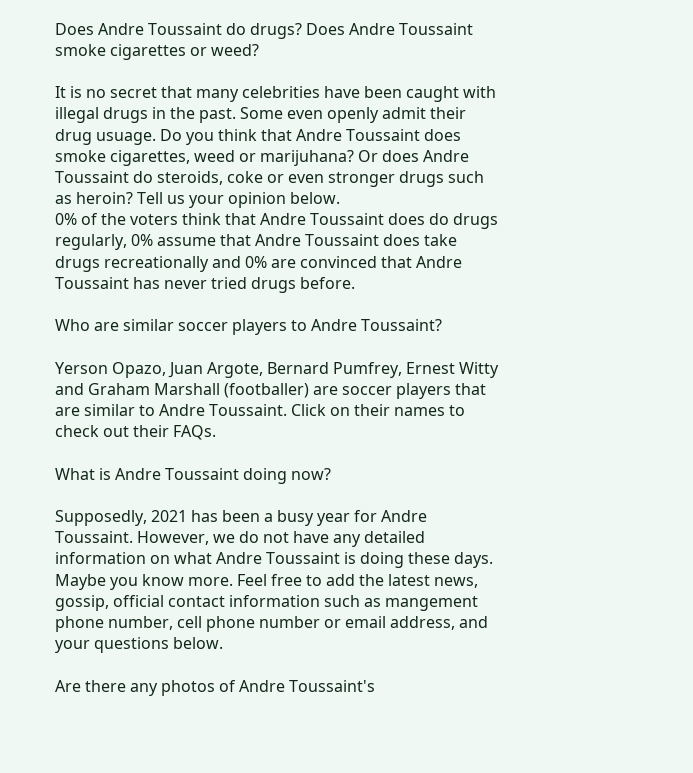Does Andre Toussaint do drugs? Does Andre Toussaint smoke cigarettes or weed?

It is no secret that many celebrities have been caught with illegal drugs in the past. Some even openly admit their drug usuage. Do you think that Andre Toussaint does smoke cigarettes, weed or marijuhana? Or does Andre Toussaint do steroids, coke or even stronger drugs such as heroin? Tell us your opinion below.
0% of the voters think that Andre Toussaint does do drugs regularly, 0% assume that Andre Toussaint does take drugs recreationally and 0% are convinced that Andre Toussaint has never tried drugs before.

Who are similar soccer players to Andre Toussaint?

Yerson Opazo, Juan Argote, Bernard Pumfrey, Ernest Witty and Graham Marshall (footballer) are soccer players that are similar to Andre Toussaint. Click on their names to check out their FAQs.

What is Andre Toussaint doing now?

Supposedly, 2021 has been a busy year for Andre Toussaint. However, we do not have any detailed information on what Andre Toussaint is doing these days. Maybe you know more. Feel free to add the latest news, gossip, official contact information such as mangement phone number, cell phone number or email address, and your questions below.

Are there any photos of Andre Toussaint's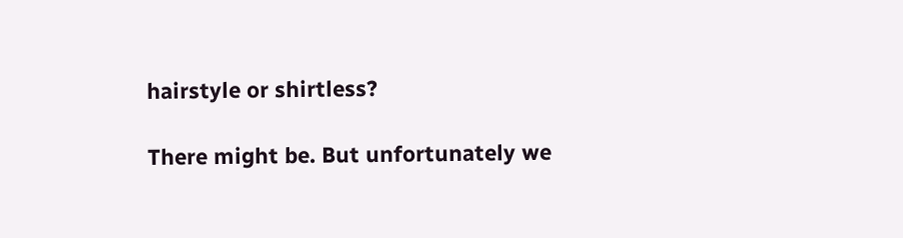hairstyle or shirtless?

There might be. But unfortunately we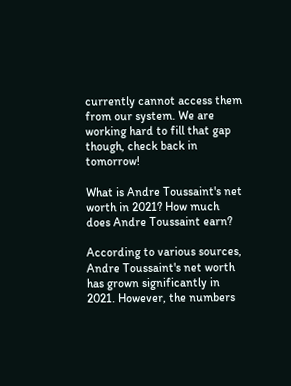currently cannot access them from our system. We are working hard to fill that gap though, check back in tomorrow!

What is Andre Toussaint's net worth in 2021? How much does Andre Toussaint earn?

According to various sources, Andre Toussaint's net worth has grown significantly in 2021. However, the numbers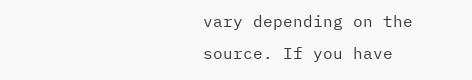vary depending on the source. If you have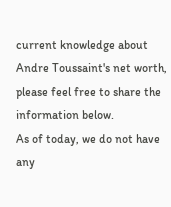current knowledge about Andre Toussaint's net worth, please feel free to share the information below.
As of today, we do not have any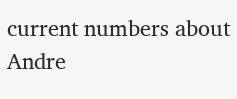current numbers about Andre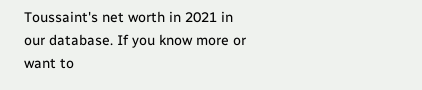Toussaint's net worth in 2021 in our database. If you know more or want to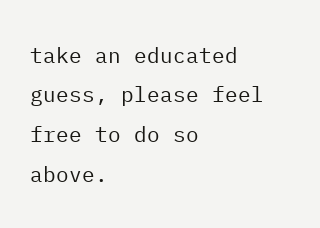take an educated guess, please feel free to do so above.